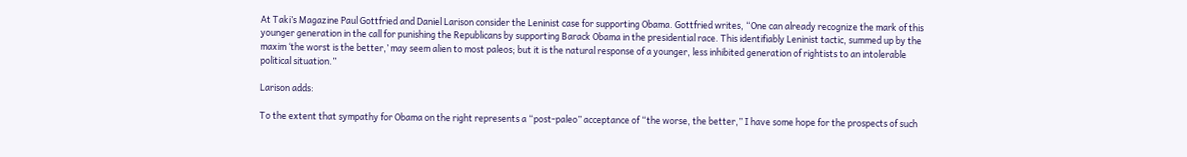At Taki’s Magazine Paul Gottfried and Daniel Larison consider the Leninist case for supporting Obama. Gottfried writes, “One can already recognize the mark of this younger generation in the call for punishing the Republicans by supporting Barack Obama in the presidential race. This identifiably Leninist tactic, summed up by the maxim ‘the worst is the better,’ may seem alien to most paleos; but it is the natural response of a younger, less inhibited generation of rightists to an intolerable political situation.”

Larison adds:

To the extent that sympathy for Obama on the right represents a “post-paleo” acceptance of “the worse, the better,” I have some hope for the prospects of such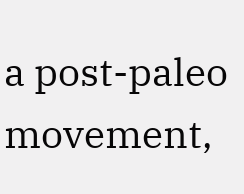a post-paleo movement,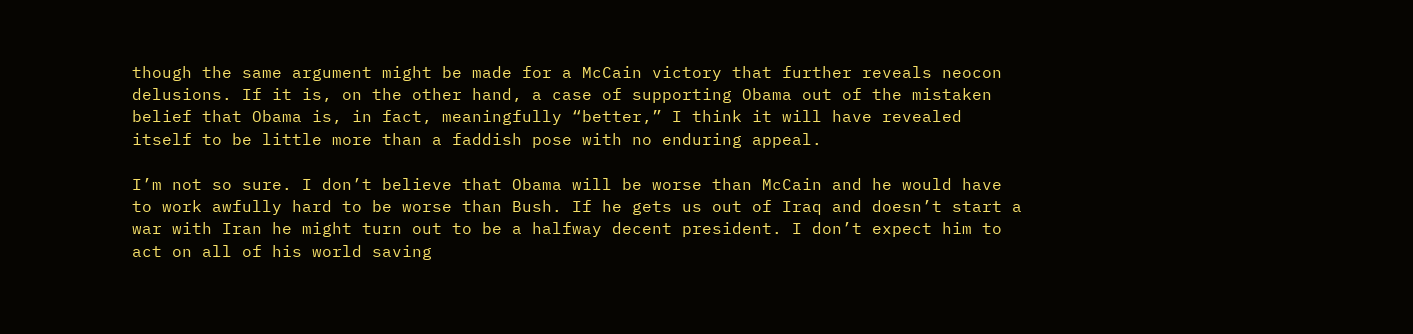though the same argument might be made for a McCain victory that further reveals neocon delusions. If it is, on the other hand, a case of supporting Obama out of the mistaken belief that Obama is, in fact, meaningfully “better,” I think it will have revealed itself to be little more than a faddish pose with no enduring appeal.

I’m not so sure. I don’t believe that Obama will be worse than McCain and he would have to work awfully hard to be worse than Bush. If he gets us out of Iraq and doesn’t start a war with Iran he might turn out to be a halfway decent president. I don’t expect him to act on all of his world saving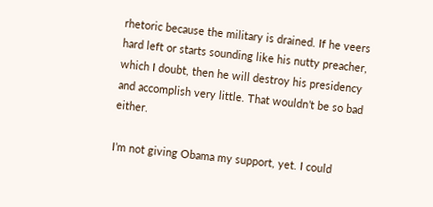rhetoric because the military is drained. If he veers hard left or starts sounding like his nutty preacher, which I doubt, then he will destroy his presidency and accomplish very little. That wouldn’t be so bad either.

I’m not giving Obama my support, yet. I could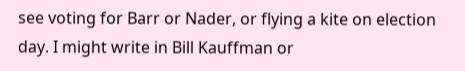see voting for Barr or Nader, or flying a kite on election day. I might write in Bill Kauffman or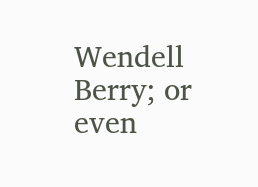Wendell Berry; or even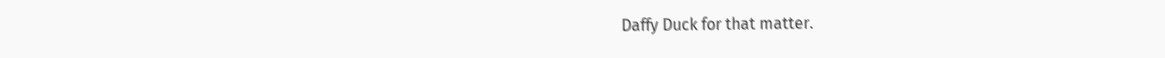Daffy Duck for that matter.